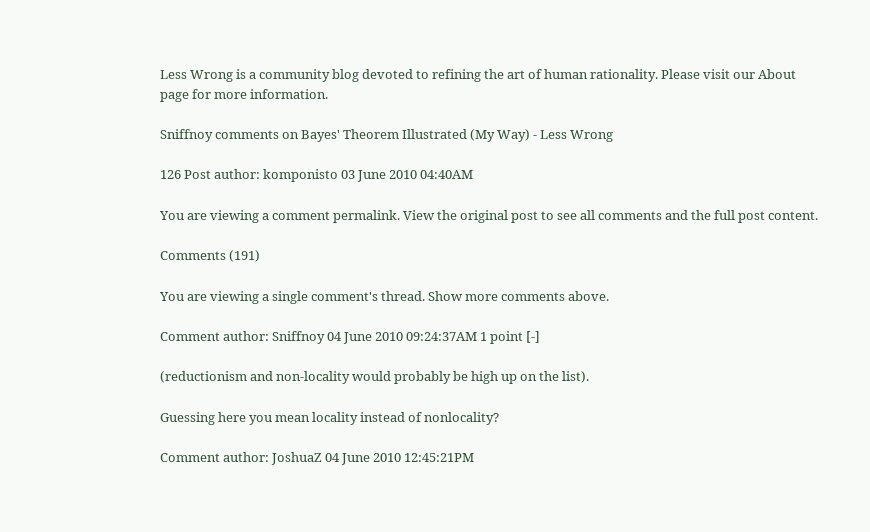Less Wrong is a community blog devoted to refining the art of human rationality. Please visit our About page for more information.

Sniffnoy comments on Bayes' Theorem Illustrated (My Way) - Less Wrong

126 Post author: komponisto 03 June 2010 04:40AM

You are viewing a comment permalink. View the original post to see all comments and the full post content.

Comments (191)

You are viewing a single comment's thread. Show more comments above.

Comment author: Sniffnoy 04 June 2010 09:24:37AM 1 point [-]

(reductionism and non-locality would probably be high up on the list).

Guessing here you mean locality instead of nonlocality?

Comment author: JoshuaZ 04 June 2010 12:45:21PM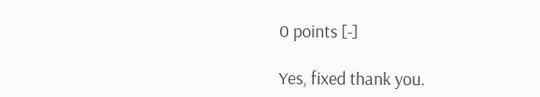0 points [-]

Yes, fixed thank you.